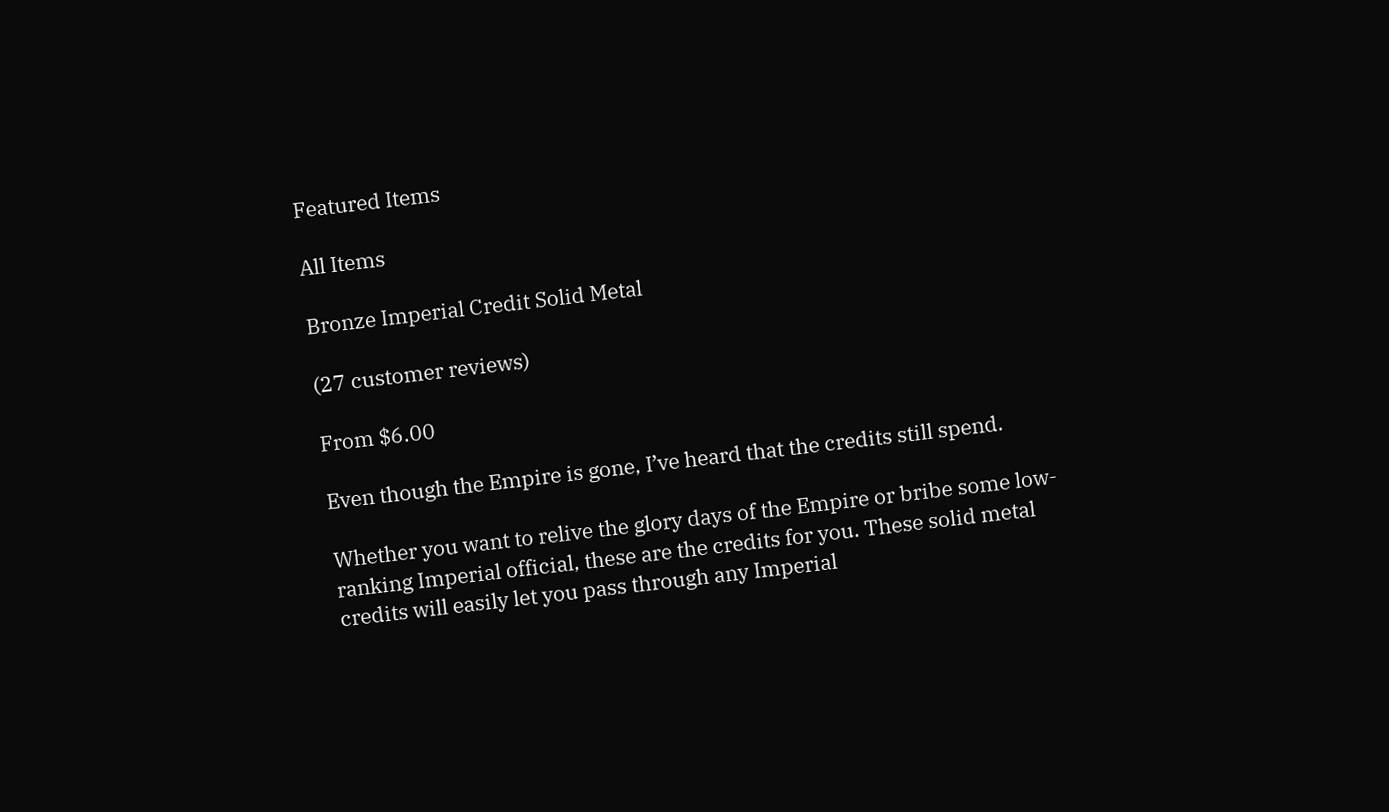Featured Items

All Items

Bronze Imperial Credit Solid Metal

(27 customer reviews)

From $6.00

Even though the Empire is gone, I’ve heard that the credits still spend.

Whether you want to relive the glory days of the Empire or bribe some low-ranking Imperial official, these are the credits for you. These solid metal credits will easily let you pass through any Imperial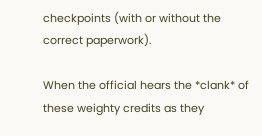checkpoints (with or without the correct paperwork).

When the official hears the *clank* of these weighty credits as they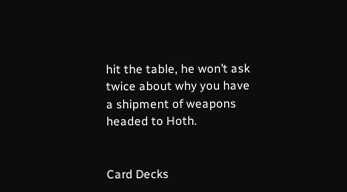hit the table, he won’t ask twice about why you have a shipment of weapons headed to Hoth.


Card Decks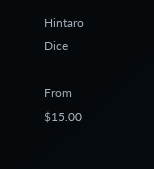Hintaro Dice

From $15.00